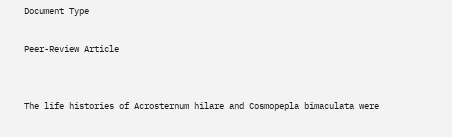Document Type

Peer-Review Article


The life histories of Acrosternum hilare and Cosmopepla bimaculata were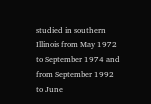studied in southern Illinois from May 1972 to September 1974 and from September 1992 to June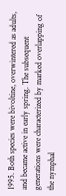1995. Both species were bivoltine, overwintered as adults, and became active in early spring. The subsequent generations were characterized by marked overlapping of the nymphal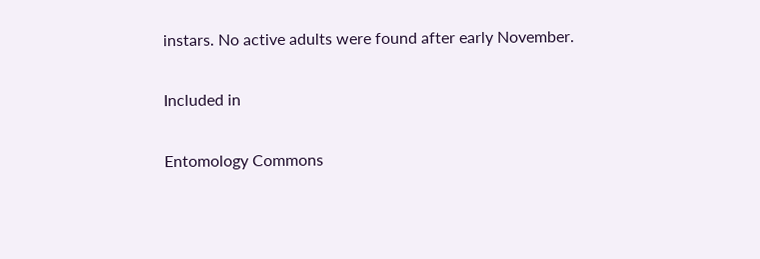instars. No active adults were found after early November.

Included in

Entomology Commons